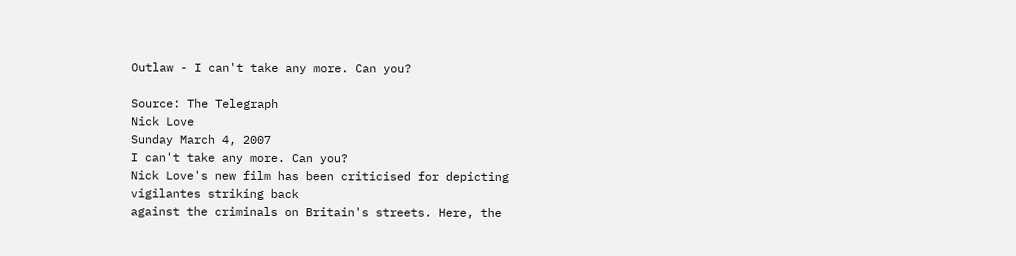Outlaw - I can't take any more. Can you?

Source: The Telegraph
Nick Love
Sunday March 4, 2007
I can't take any more. Can you?
Nick Love's new film has been criticised for depicting vigilantes striking back
against the criminals on Britain's streets. Here, the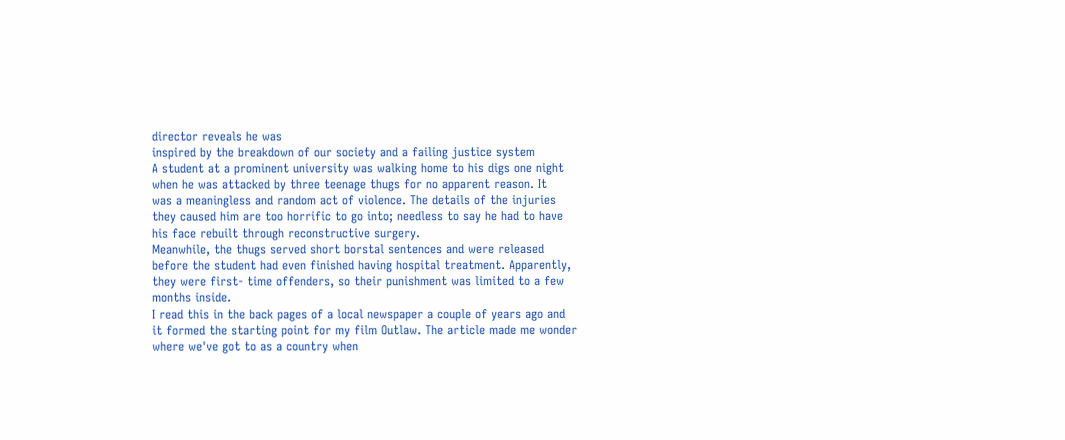director reveals he was
inspired by the breakdown of our society and a failing justice system
A student at a prominent university was walking home to his digs one night
when he was attacked by three teenage thugs for no apparent reason. It
was a meaningless and random act of violence. The details of the injuries
they caused him are too horrific to go into; needless to say he had to have
his face rebuilt through reconstructive surgery.
Meanwhile, the thugs served short borstal sentences and were released
before the student had even finished having hospital treatment. Apparently,
they were first- time offenders, so their punishment was limited to a few
months inside.
I read this in the back pages of a local newspaper a couple of years ago and
it formed the starting point for my film Outlaw. The article made me wonder
where we've got to as a country when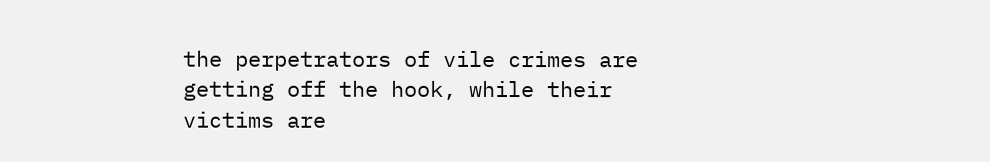the perpetrators of vile crimes are
getting off the hook, while their victims are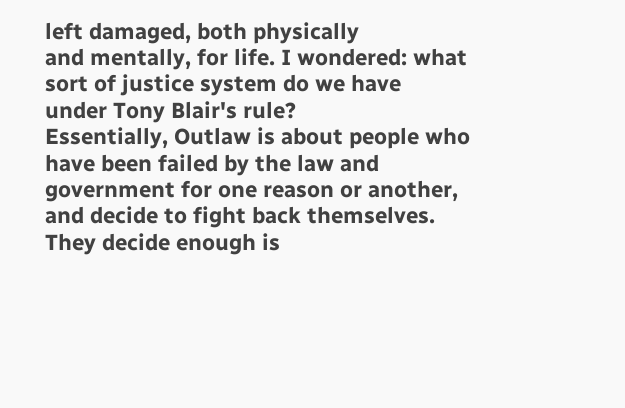left damaged, both physically
and mentally, for life. I wondered: what sort of justice system do we have
under Tony Blair's rule?
Essentially, Outlaw is about people who have been failed by the law and
government for one reason or another, and decide to fight back themselves.
They decide enough is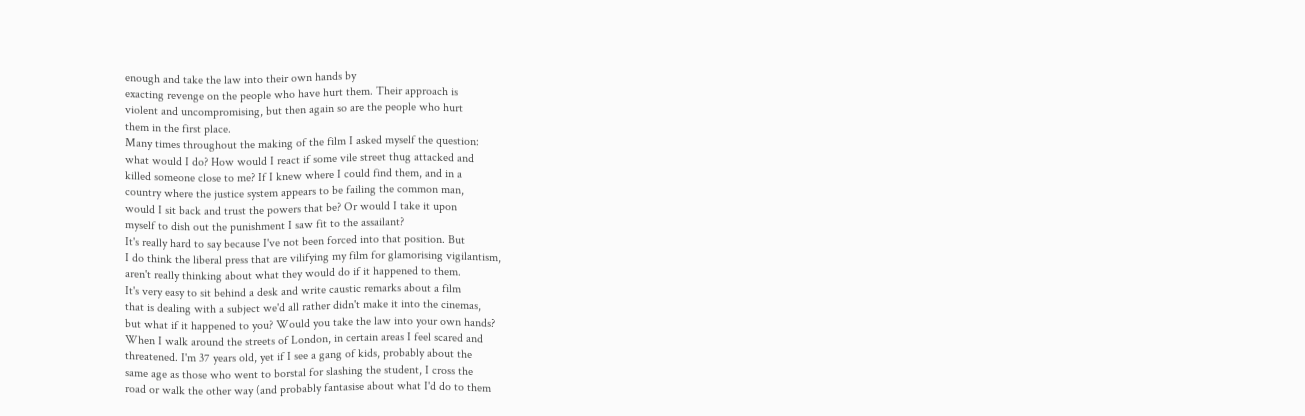enough and take the law into their own hands by
exacting revenge on the people who have hurt them. Their approach is
violent and uncompromising, but then again so are the people who hurt
them in the first place.
Many times throughout the making of the film I asked myself the question:
what would I do? How would I react if some vile street thug attacked and
killed someone close to me? If I knew where I could find them, and in a
country where the justice system appears to be failing the common man,
would I sit back and trust the powers that be? Or would I take it upon
myself to dish out the punishment I saw fit to the assailant?
It's really hard to say because I've not been forced into that position. But
I do think the liberal press that are vilifying my film for glamorising vigilantism,
aren't really thinking about what they would do if it happened to them.
It's very easy to sit behind a desk and write caustic remarks about a film
that is dealing with a subject we'd all rather didn't make it into the cinemas,
but what if it happened to you? Would you take the law into your own hands?
When I walk around the streets of London, in certain areas I feel scared and
threatened. I'm 37 years old, yet if I see a gang of kids, probably about the
same age as those who went to borstal for slashing the student, I cross the
road or walk the other way (and probably fantasise about what I'd do to them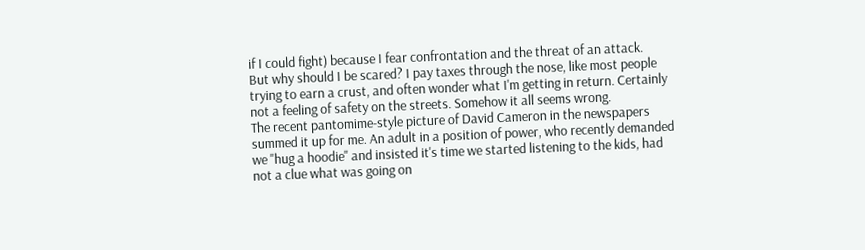if I could fight) because I fear confrontation and the threat of an attack.
But why should I be scared? I pay taxes through the nose, like most people
trying to earn a crust, and often wonder what I'm getting in return. Certainly
not a feeling of safety on the streets. Somehow it all seems wrong.
The recent pantomime-style picture of David Cameron in the newspapers
summed it up for me. An adult in a position of power, who recently demanded
we "hug a hoodie" and insisted it's time we started listening to the kids, had
not a clue what was going on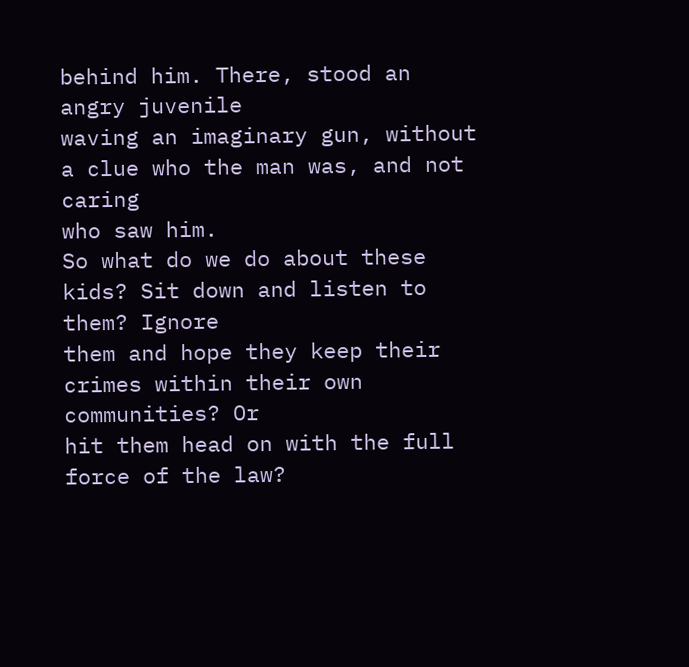behind him. There, stood an angry juvenile
waving an imaginary gun, without a clue who the man was, and not caring
who saw him.
So what do we do about these kids? Sit down and listen to them? Ignore
them and hope they keep their crimes within their own communities? Or
hit them head on with the full force of the law?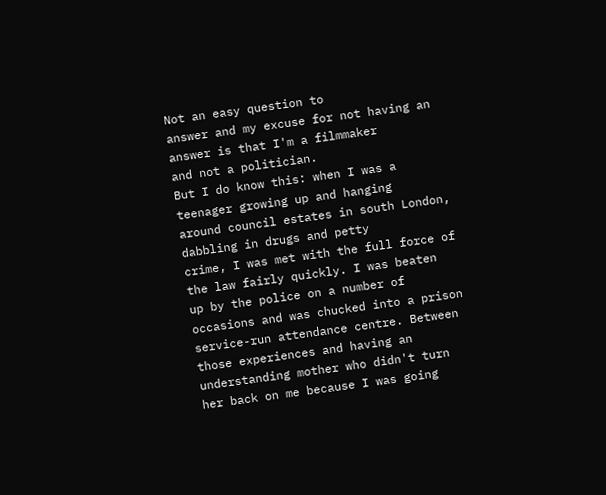Not an easy question to
answer and my excuse for not having an answer is that I'm a filmmaker
and not a politician.
But I do know this: when I was a teenager growing up and hanging
around council estates in south London, dabbling in drugs and petty
crime, I was met with the full force of the law fairly quickly. I was beaten
up by the police on a number of occasions and was chucked into a prison
service-run attendance centre. Between those experiences and having an
understanding mother who didn't turn her back on me because I was going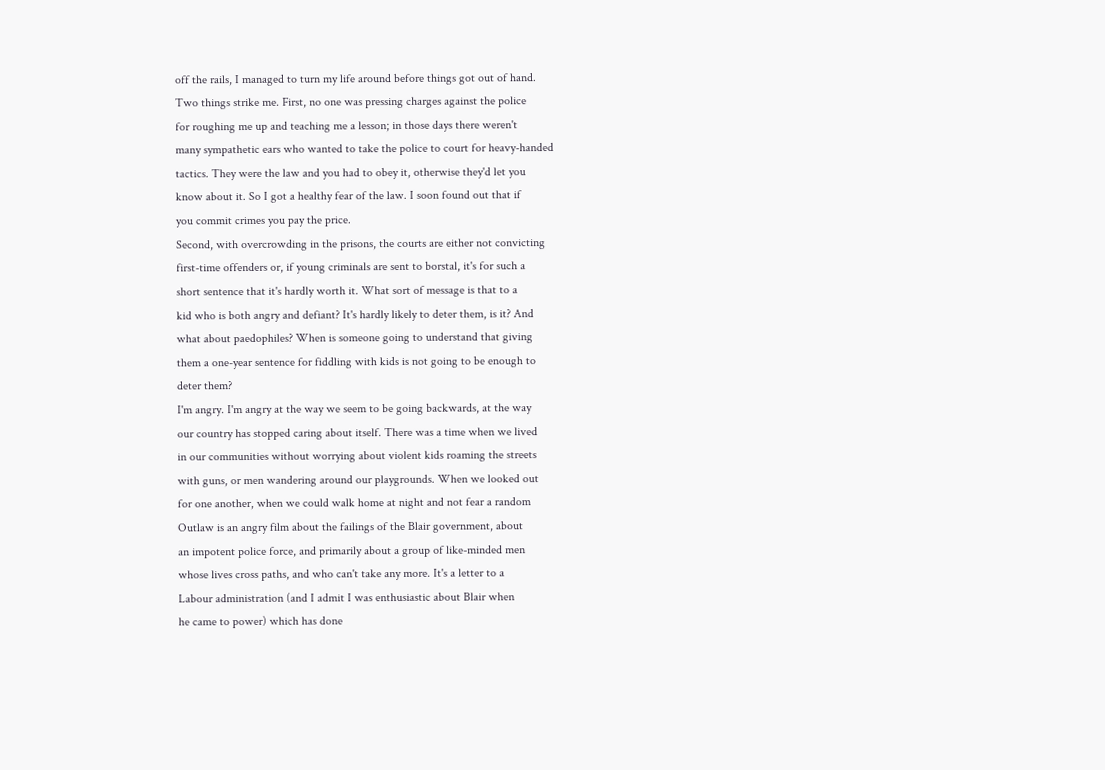off the rails, I managed to turn my life around before things got out of hand.
Two things strike me. First, no one was pressing charges against the police
for roughing me up and teaching me a lesson; in those days there weren't
many sympathetic ears who wanted to take the police to court for heavy-handed
tactics. They were the law and you had to obey it, otherwise they'd let you
know about it. So I got a healthy fear of the law. I soon found out that if
you commit crimes you pay the price.
Second, with overcrowding in the prisons, the courts are either not convicting
first-time offenders or, if young criminals are sent to borstal, it's for such a
short sentence that it's hardly worth it. What sort of message is that to a
kid who is both angry and defiant? It's hardly likely to deter them, is it? And
what about paedophiles? When is someone going to understand that giving
them a one-year sentence for fiddling with kids is not going to be enough to
deter them?
I'm angry. I'm angry at the way we seem to be going backwards, at the way
our country has stopped caring about itself. There was a time when we lived
in our communities without worrying about violent kids roaming the streets
with guns, or men wandering around our playgrounds. When we looked out
for one another, when we could walk home at night and not fear a random
Outlaw is an angry film about the failings of the Blair government, about
an impotent police force, and primarily about a group of like-minded men
whose lives cross paths, and who can't take any more. It's a letter to a
Labour administration (and I admit I was enthusiastic about Blair when
he came to power) which has done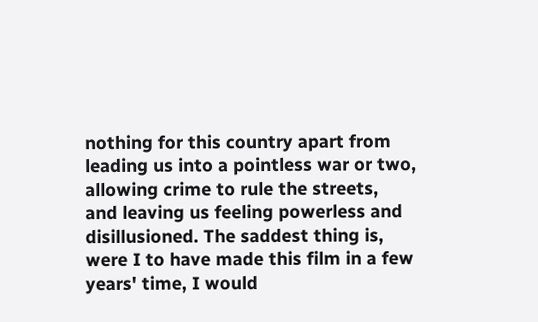nothing for this country apart from
leading us into a pointless war or two, allowing crime to rule the streets,
and leaving us feeling powerless and disillusioned. The saddest thing is,
were I to have made this film in a few years' time, I would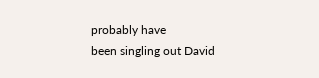probably have
been singling out David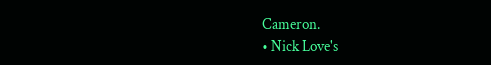Cameron.
• Nick Love's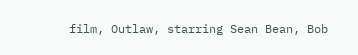film, Outlaw, starring Sean Bean, Bob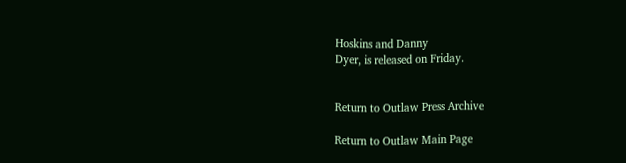Hoskins and Danny
Dyer, is released on Friday.


Return to Outlaw Press Archive

Return to Outlaw Main Page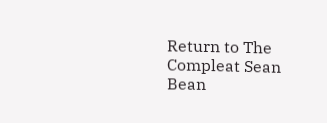Return to The Compleat Sean Bean